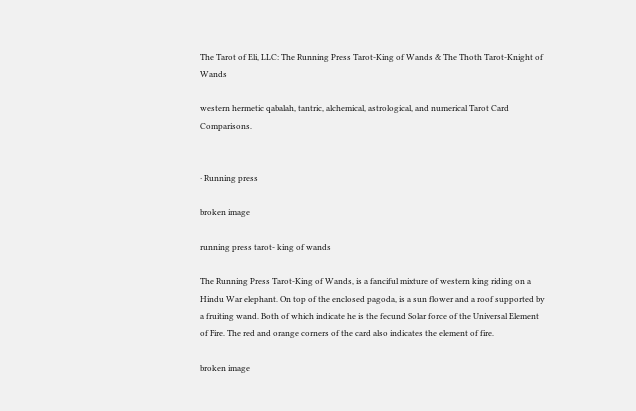The Tarot of Eli, LLC: The Running Press Tarot-King of Wands & The Thoth Tarot-Knight of Wands

western hermetic qabalah, tantric, alchemical, astrological, and numerical Tarot Card Comparisons.


· Running press

broken image

running press tarot- king of wands

The Running Press Tarot-King of Wands, is a fanciful mixture of western king riding on a Hindu War elephant. On top of the enclosed pagoda, is a sun flower and a roof supported by a fruiting wand. Both of which indicate he is the fecund Solar force of the Universal Element of Fire. The red and orange corners of the card also indicates the element of fire.

broken image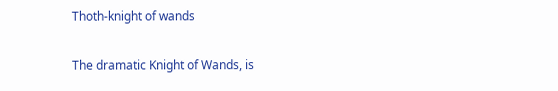Thoth-knight of wands

The dramatic Knight of Wands, is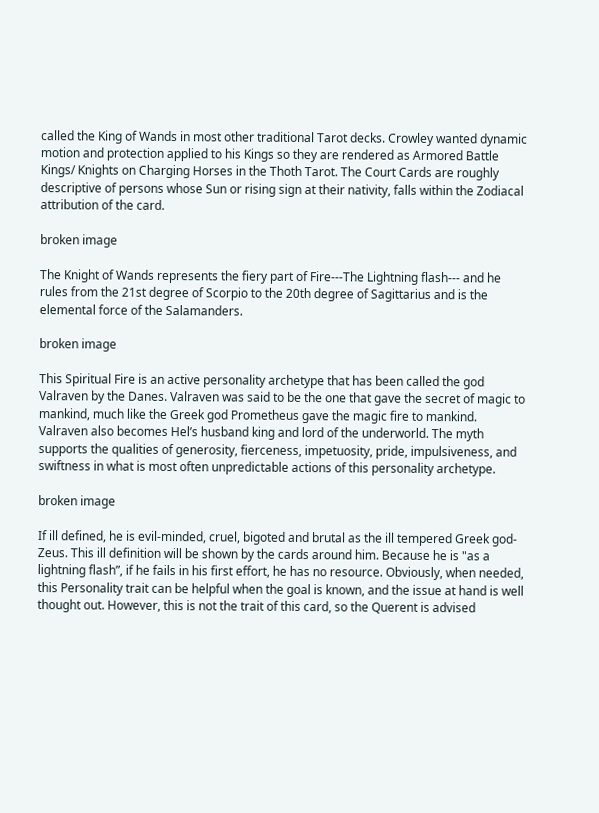called the King of Wands in most other traditional Tarot decks. Crowley wanted dynamic motion and protection applied to his Kings so they are rendered as Armored Battle Kings/ Knights on Charging Horses in the Thoth Tarot. The Court Cards are roughly descriptive of persons whose Sun or rising sign at their nativity, falls within the Zodiacal attribution of the card.

broken image

The Knight of Wands represents the fiery part of Fire---The Lightning flash--- and he rules from the 21st degree of Scorpio to the 20th degree of Sagittarius and is the elemental force of the Salamanders.

broken image

This Spiritual Fire is an active personality archetype that has been called the god Valraven by the Danes. Valraven was said to be the one that gave the secret of magic to mankind, much like the Greek god Prometheus gave the magic fire to mankind. Valraven also becomes Hel’s husband king and lord of the underworld. The myth supports the qualities of generosity, fierceness, impetuosity, pride, impulsiveness, and swiftness in what is most often unpredictable actions of this personality archetype.

broken image

If ill defined, he is evil-minded, cruel, bigoted and brutal as the ill tempered Greek god- Zeus. This ill definition will be shown by the cards around him. Because he is "as a lightning flash”, if he fails in his first effort, he has no resource. Obviously, when needed, this Personality trait can be helpful when the goal is known, and the issue at hand is well thought out. However, this is not the trait of this card, so the Querent is advised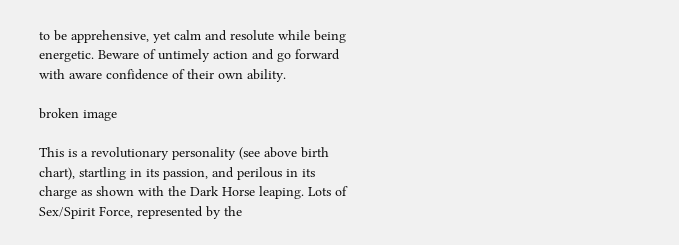to be apprehensive, yet calm and resolute while being energetic. Beware of untimely action and go forward with aware confidence of their own ability.

broken image

This is a revolutionary personality (see above birth chart), startling in its passion, and perilous in its charge as shown with the Dark Horse leaping. Lots of Sex/Spirit Force, represented by the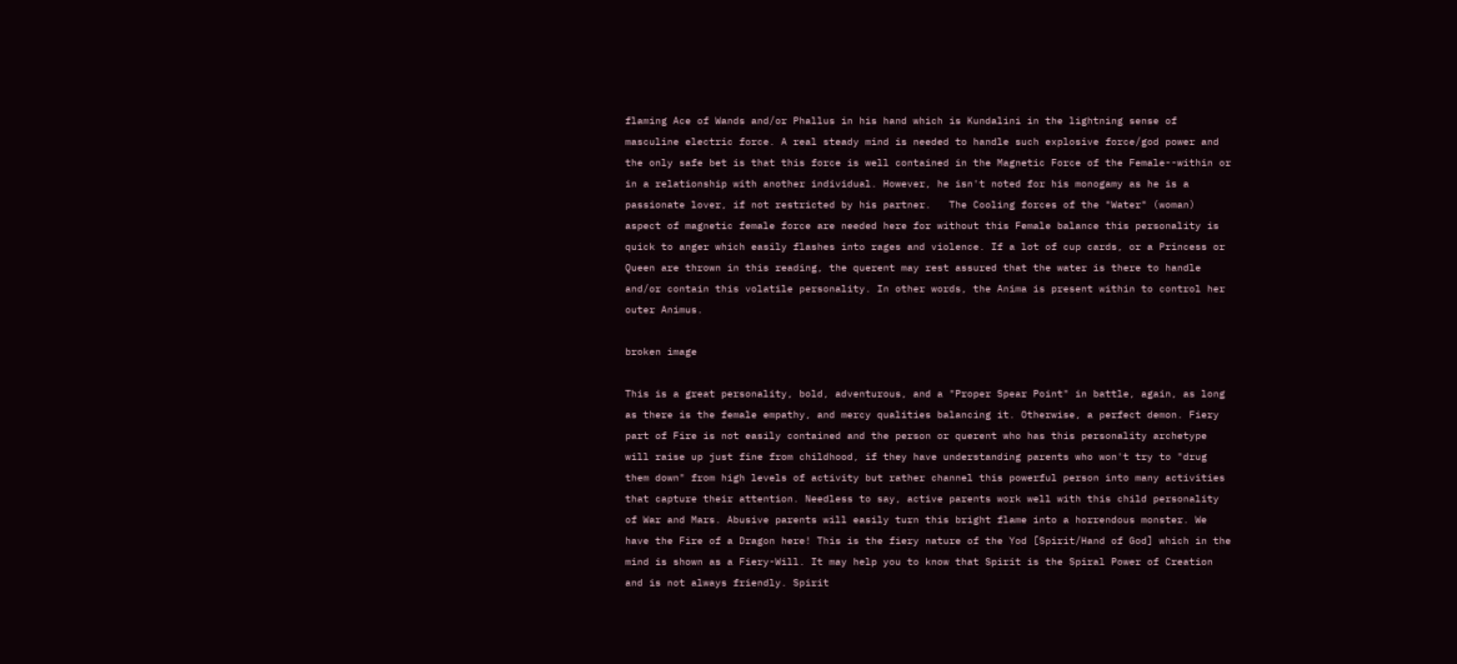flaming Ace of Wands and/or Phallus in his hand which is Kundalini in the lightning sense of masculine electric force. A real steady mind is needed to handle such explosive force/god power and the only safe bet is that this force is well contained in the Magnetic Force of the Female--within or in a relationship with another individual. However, he isn't noted for his monogamy as he is a passionate lover, if not restricted by his partner.   The Cooling forces of the "Water" (woman) aspect of magnetic female force are needed here for without this Female balance this personality is quick to anger which easily flashes into rages and violence. If a lot of cup cards, or a Princess or Queen are thrown in this reading, the querent may rest assured that the water is there to handle and/or contain this volatile personality. In other words, the Anima is present within to control her outer Animus.

broken image

This is a great personality, bold, adventurous, and a "Proper Spear Point" in battle, again, as long as there is the female empathy, and mercy qualities balancing it. Otherwise, a perfect demon. Fiery part of Fire is not easily contained and the person or querent who has this personality archetype will raise up just fine from childhood, if they have understanding parents who won't try to "drug them down" from high levels of activity but rather channel this powerful person into many activities that capture their attention. Needless to say, active parents work well with this child personality of War and Mars. Abusive parents will easily turn this bright flame into a horrendous monster. We have the Fire of a Dragon here! This is the fiery nature of the Yod [Spirit/Hand of God] which in the mind is shown as a Fiery-Will. It may help you to know that Spirit is the Spiral Power of Creation and is not always friendly. Spirit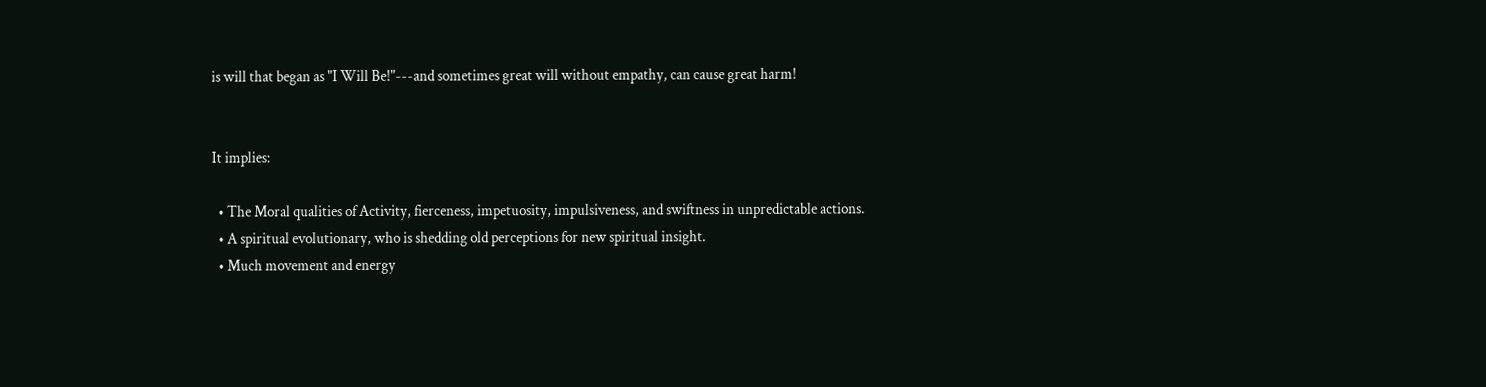is will that began as "I Will Be!"---and sometimes great will without empathy, can cause great harm!


It implies:

  • The Moral qualities of Activity, fierceness, impetuosity, impulsiveness, and swiftness in unpredictable actions.
  • A spiritual evolutionary, who is shedding old perceptions for new spiritual insight.
  • Much movement and energy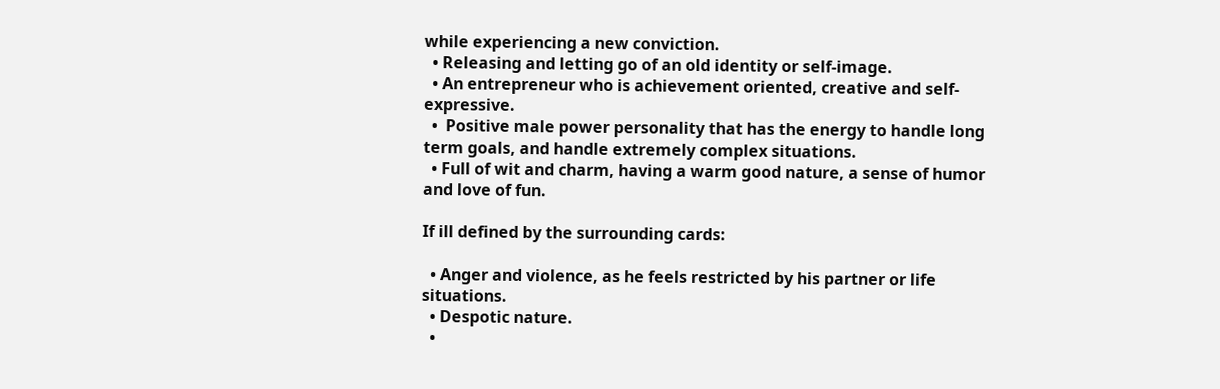while experiencing a new conviction.
  • Releasing and letting go of an old identity or self-image.
  • An entrepreneur who is achievement oriented, creative and self-expressive.
  •  Positive male power personality that has the energy to handle long term goals, and handle extremely complex situations.
  • Full of wit and charm, having a warm good nature, a sense of humor and love of fun.

If ill defined by the surrounding cards:

  • Anger and violence, as he feels restricted by his partner or life situations.
  • Despotic nature.
  •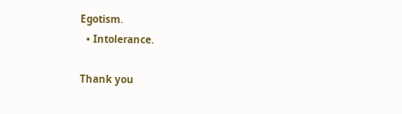Egotism.
  • Intolerance.

Thank you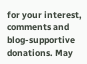for your interest, comments and blog-supportive donations. May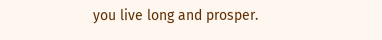you live long and prosper.